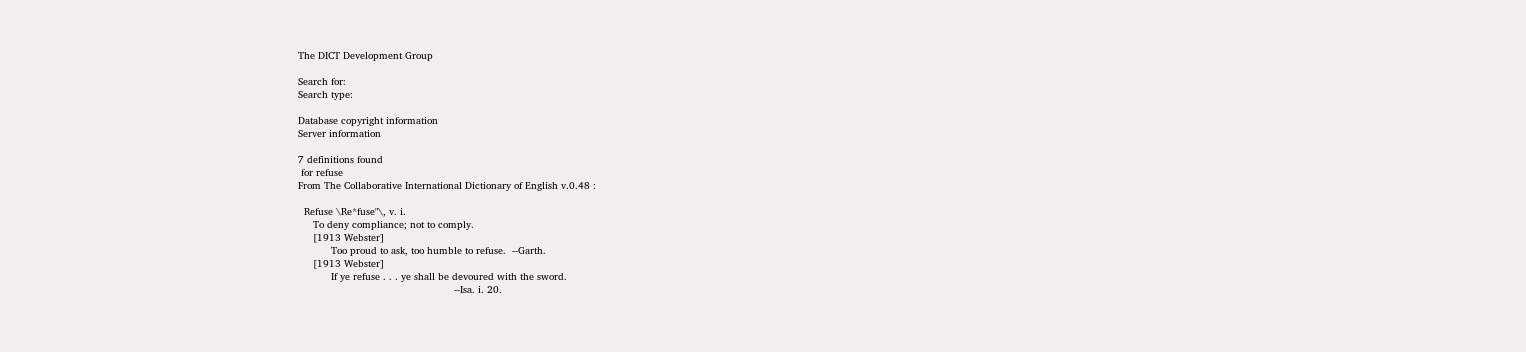The DICT Development Group

Search for:
Search type:

Database copyright information
Server information

7 definitions found
 for refuse
From The Collaborative International Dictionary of English v.0.48 :

  Refuse \Re*fuse"\, v. i.
     To deny compliance; not to comply.
     [1913 Webster]
           Too proud to ask, too humble to refuse.  --Garth.
     [1913 Webster]
           If ye refuse . . . ye shall be devoured with the sword.
                                                    --Isa. i. 20.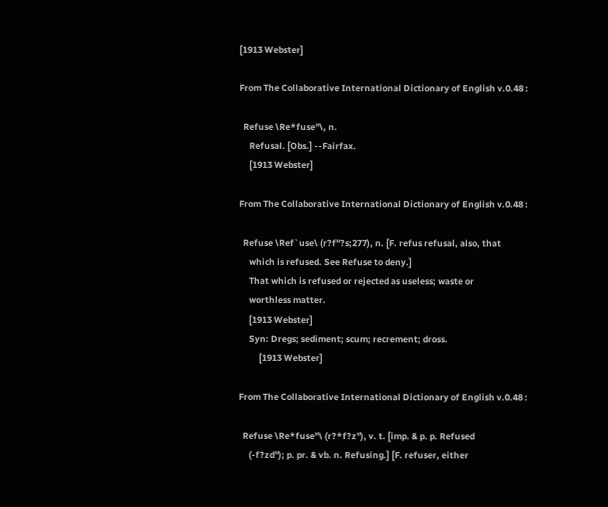[1913 Webster]

From The Collaborative International Dictionary of English v.0.48 :

  Refuse \Re*fuse"\, n.
     Refusal. [Obs.] --Fairfax.
     [1913 Webster]

From The Collaborative International Dictionary of English v.0.48 :

  Refuse \Ref`use\ (r?f"?s;277), n. [F. refus refusal, also, that
     which is refused. See Refuse to deny.]
     That which is refused or rejected as useless; waste or
     worthless matter.
     [1913 Webster]
     Syn: Dregs; sediment; scum; recrement; dross.
          [1913 Webster]

From The Collaborative International Dictionary of English v.0.48 :

  Refuse \Re*fuse"\ (r?*f?z"), v. t. [imp. & p. p. Refused
     (-f?zd"); p. pr. & vb. n. Refusing.] [F. refuser, either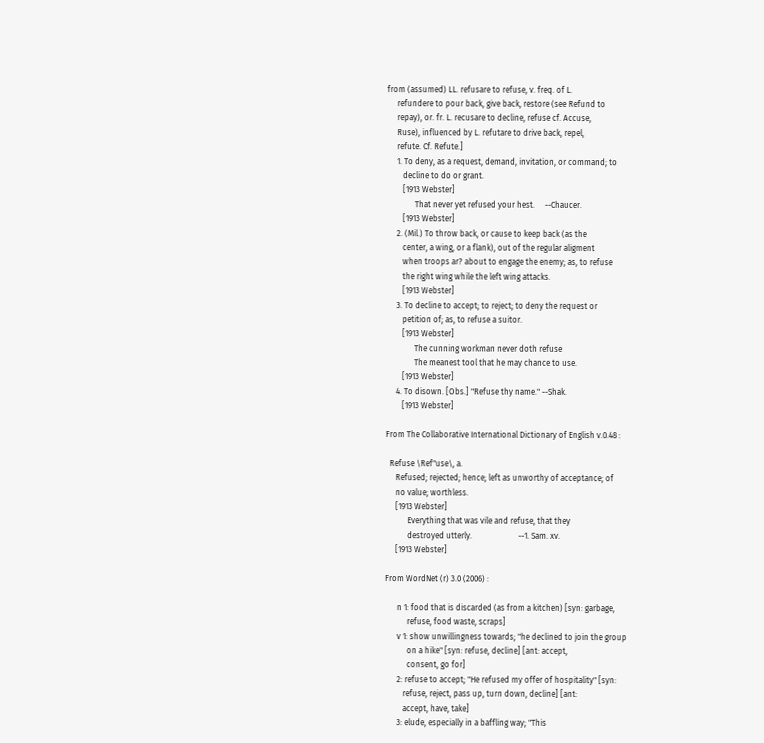from (assumed) LL. refusare to refuse, v. freq. of L.
     refundere to pour back, give back, restore (see Refund to
     repay), or. fr. L. recusare to decline, refuse cf. Accuse,
     Ruse), influenced by L. refutare to drive back, repel,
     refute. Cf. Refute.]
     1. To deny, as a request, demand, invitation, or command; to
        decline to do or grant.
        [1913 Webster]
              That never yet refused your hest.     --Chaucer.
        [1913 Webster]
     2. (Mil.) To throw back, or cause to keep back (as the
        center, a wing, or a flank), out of the regular aligment
        when troops ar? about to engage the enemy; as, to refuse
        the right wing while the left wing attacks.
        [1913 Webster]
     3. To decline to accept; to reject; to deny the request or
        petition of; as, to refuse a suitor.
        [1913 Webster]
              The cunning workman never doth refuse
              The meanest tool that he may chance to use.
        [1913 Webster]
     4. To disown. [Obs.] "Refuse thy name." --Shak.
        [1913 Webster]

From The Collaborative International Dictionary of English v.0.48 :

  Refuse \Ref"use\, a.
     Refused; rejected; hence; left as unworthy of acceptance; of
     no value; worthless.
     [1913 Webster]
           Everything that was vile and refuse, that they
           destroyed utterly.                       --1. Sam. xv.
     [1913 Webster]

From WordNet (r) 3.0 (2006) :

      n 1: food that is discarded (as from a kitchen) [syn: garbage,
           refuse, food waste, scraps]
      v 1: show unwillingness towards; "he declined to join the group
           on a hike" [syn: refuse, decline] [ant: accept,
           consent, go for]
      2: refuse to accept; "He refused my offer of hospitality" [syn:
         refuse, reject, pass up, turn down, decline] [ant:
         accept, have, take]
      3: elude, especially in a baffling way; "This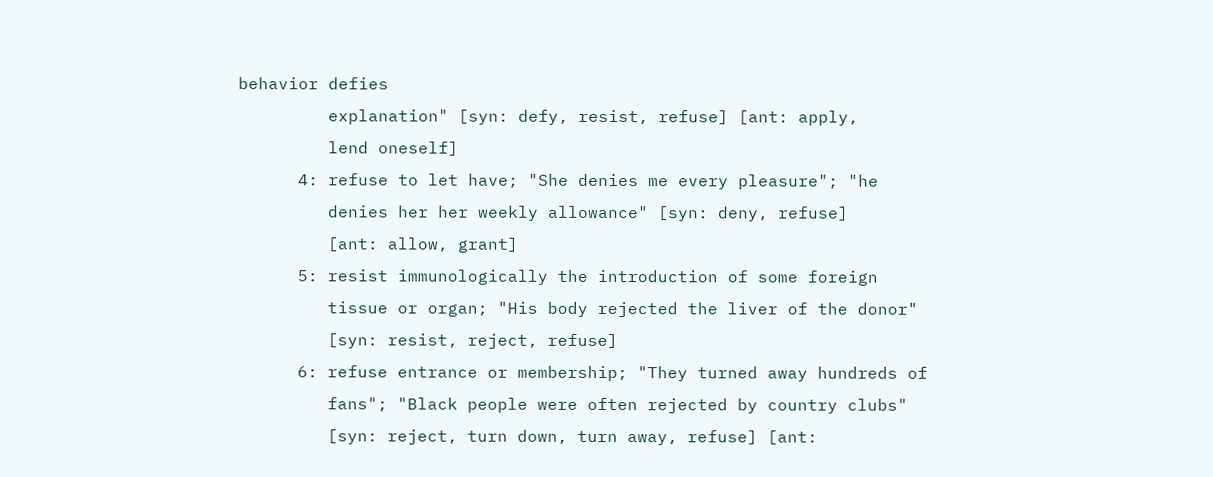behavior defies
         explanation" [syn: defy, resist, refuse] [ant: apply,
         lend oneself]
      4: refuse to let have; "She denies me every pleasure"; "he
         denies her her weekly allowance" [syn: deny, refuse]
         [ant: allow, grant]
      5: resist immunologically the introduction of some foreign
         tissue or organ; "His body rejected the liver of the donor"
         [syn: resist, reject, refuse]
      6: refuse entrance or membership; "They turned away hundreds of
         fans"; "Black people were often rejected by country clubs"
         [syn: reject, turn down, turn away, refuse] [ant: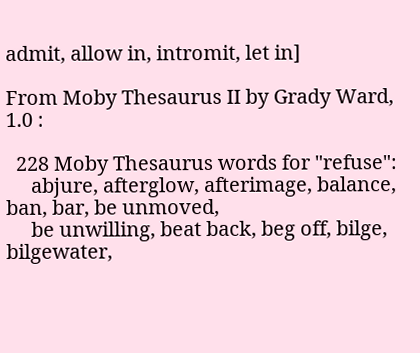admit, allow in, intromit, let in]

From Moby Thesaurus II by Grady Ward, 1.0 :

  228 Moby Thesaurus words for "refuse":
     abjure, afterglow, afterimage, balance, ban, bar, be unmoved,
     be unwilling, beat back, beg off, bilge, bilgewater,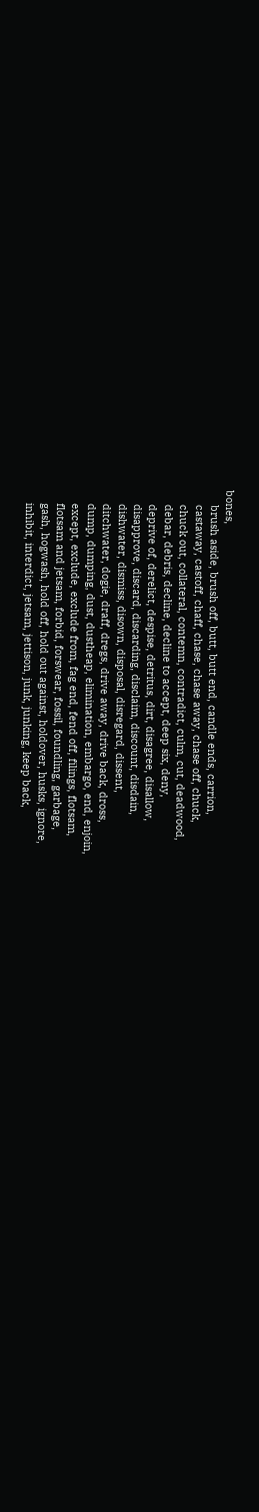bones,
     brush aside, brush off, butt, butt end, candle ends, carrion,
     castaway, castoff, chaff, chase, chase away, chase off, chuck,
     chuck out, collateral, contemn, contradict, culm, cut, deadwood,
     debar, debris, decline, decline to accept, deep six, deny,
     deprive of, derelict, despise, detritus, dirt, disagree, disallow,
     disapprove, discard, discarding, disclaim, discount, disdain,
     dishwater, dismiss, disown, disposal, disregard, dissent,
     ditchwater, dogie, draff, dregs, drive away, drive back, dross,
     dump, dumping, dust, dustheap, elimination, embargo, end, enjoin,
     except, exclude, exclude from, fag end, fend off, filings, flotsam,
     flotsam and jetsam, forbid, forswear, fossil, foundling, garbage,
     gash, hogwash, hold off, hold out against, holdover, husks, ignore,
     inhibit, interdict, jetsam, jettison, junk, junking, keep back,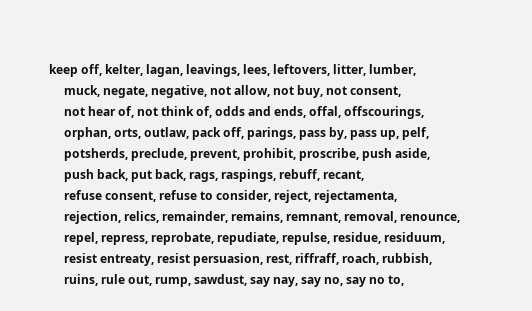keep off, kelter, lagan, leavings, lees, leftovers, litter, lumber,
     muck, negate, negative, not allow, not buy, not consent,
     not hear of, not think of, odds and ends, offal, offscourings,
     orphan, orts, outlaw, pack off, parings, pass by, pass up, pelf,
     potsherds, preclude, prevent, prohibit, proscribe, push aside,
     push back, put back, rags, raspings, rebuff, recant,
     refuse consent, refuse to consider, reject, rejectamenta,
     rejection, relics, remainder, remains, remnant, removal, renounce,
     repel, repress, reprobate, repudiate, repulse, residue, residuum,
     resist entreaty, resist persuasion, rest, riffraff, roach, rubbish,
     ruins, rule out, rump, sawdust, say nay, say no, say no to,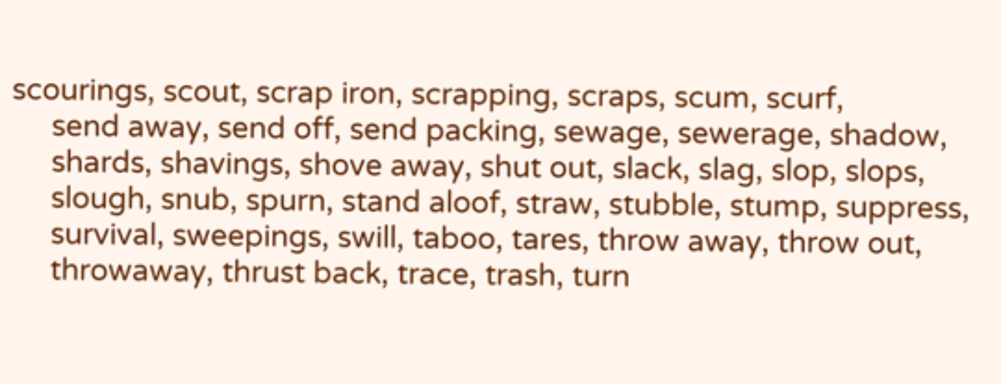scourings, scout, scrap iron, scrapping, scraps, scum, scurf,
     send away, send off, send packing, sewage, sewerage, shadow,
     shards, shavings, shove away, shut out, slack, slag, slop, slops,
     slough, snub, spurn, stand aloof, straw, stubble, stump, suppress,
     survival, sweepings, swill, taboo, tares, throw away, throw out,
     throwaway, thrust back, trace, trash, turn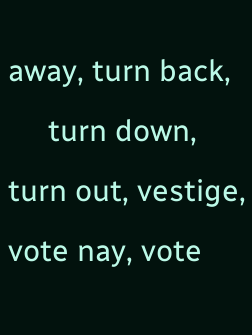away, turn back,
     turn down, turn out, vestige, vote nay, vote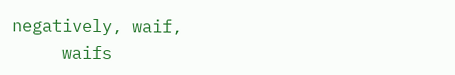negatively, waif,
     waifs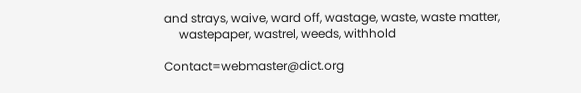and strays, waive, ward off, wastage, waste, waste matter,
     wastepaper, wastrel, weeds, withhold

Contact=webmaster@dict.org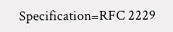Specification=RFC 2229